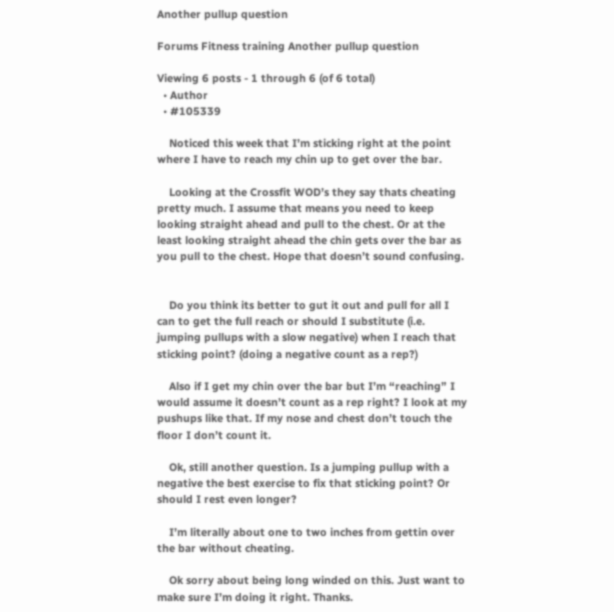Another pullup question

Forums Fitness training Another pullup question

Viewing 6 posts - 1 through 6 (of 6 total)
  • Author
  • #105339

    Noticed this week that I’m sticking right at the point where I have to reach my chin up to get over the bar.

    Looking at the Crossfit WOD’s they say thats cheating pretty much. I assume that means you need to keep looking straight ahead and pull to the chest. Or at the least looking straight ahead the chin gets over the bar as you pull to the chest. Hope that doesn’t sound confusing.


    Do you think its better to gut it out and pull for all I can to get the full reach or should I substitute (i.e. jumping pullups with a slow negative) when I reach that sticking point? (doing a negative count as a rep?)

    Also if I get my chin over the bar but I’m “reaching” I would assume it doesn’t count as a rep right? I look at my pushups like that. If my nose and chest don’t touch the floor I don’t count it.

    Ok, still another question. Is a jumping pullup with a negative the best exercise to fix that sticking point? Or should I rest even longer?

    I’m literally about one to two inches from gettin over the bar without cheating.

    Ok sorry about being long winded on this. Just want to make sure I’m doing it right. Thanks.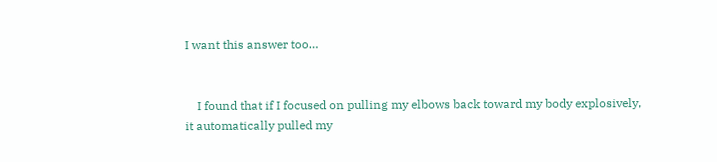I want this answer too…


    I found that if I focused on pulling my elbows back toward my body explosively, it automatically pulled my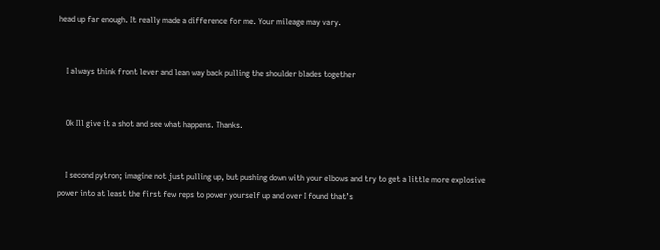head up far enough. It really made a difference for me. Your mileage may vary.


    I always think front lever and lean way back pulling the shoulder blades together


    Ok Ill give it a shot and see what happens. Thanks.


    I second pytron; imagine not just pulling up, but pushing down with your elbows and try to get a little more explosive power into at least the first few reps to power yourself up and over I found that’s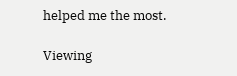helped me the most.

Viewing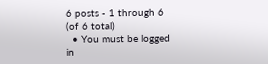6 posts - 1 through 6 (of 6 total)
  • You must be logged in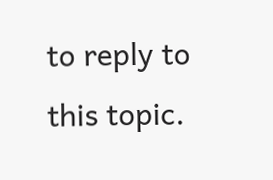to reply to this topic.